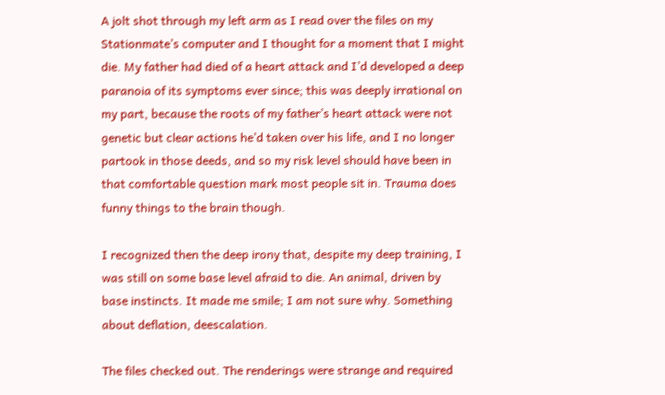A jolt shot through my left arm as I read over the files on my Stationmate’s computer and I thought for a moment that I might die. My father had died of a heart attack and I’d developed a deep paranoia of its symptoms ever since; this was deeply irrational on my part, because the roots of my father’s heart attack were not genetic but clear actions he’d taken over his life, and I no longer partook in those deeds, and so my risk level should have been in that comfortable question mark most people sit in. Trauma does funny things to the brain though.

I recognized then the deep irony that, despite my deep training, I was still on some base level afraid to die. An animal, driven by base instincts. It made me smile; I am not sure why. Something about deflation, deescalation.

The files checked out. The renderings were strange and required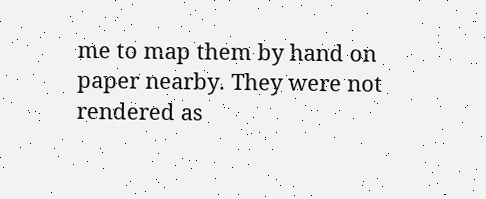me to map them by hand on paper nearby. They were not rendered as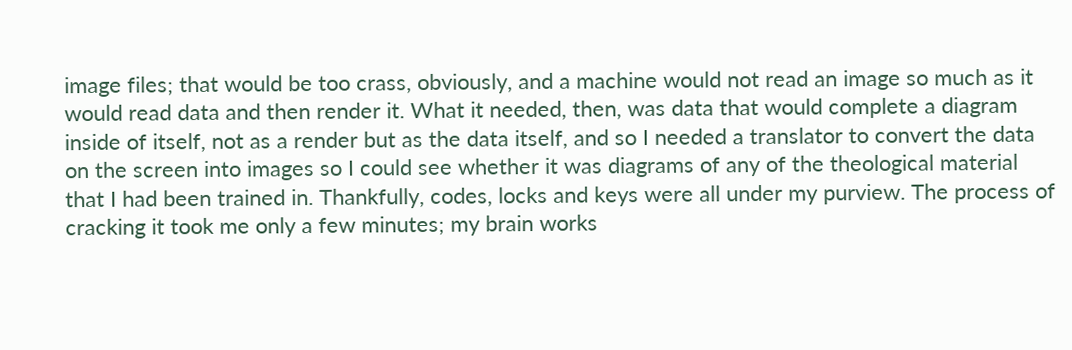image files; that would be too crass, obviously, and a machine would not read an image so much as it would read data and then render it. What it needed, then, was data that would complete a diagram inside of itself, not as a render but as the data itself, and so I needed a translator to convert the data on the screen into images so I could see whether it was diagrams of any of the theological material that I had been trained in. Thankfully, codes, locks and keys were all under my purview. The process of cracking it took me only a few minutes; my brain works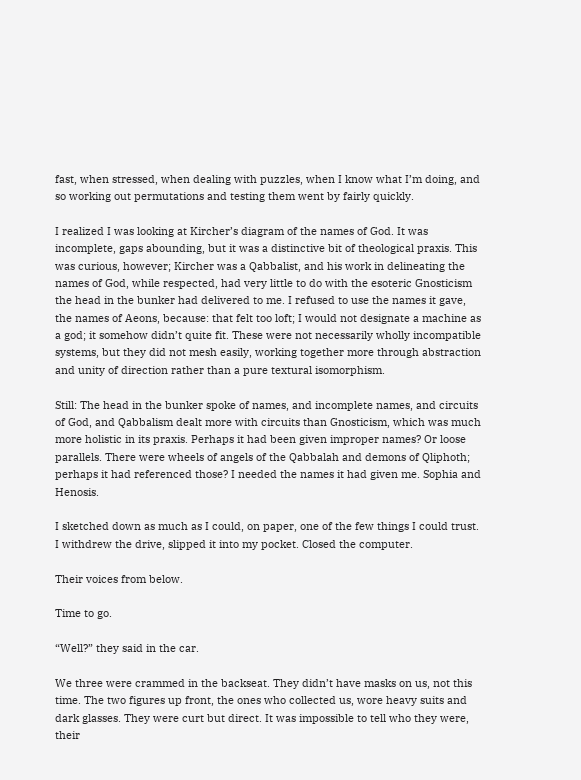fast, when stressed, when dealing with puzzles, when I know what I’m doing, and so working out permutations and testing them went by fairly quickly.

I realized I was looking at Kircher’s diagram of the names of God. It was incomplete, gaps abounding, but it was a distinctive bit of theological praxis. This was curious, however; Kircher was a Qabbalist, and his work in delineating the names of God, while respected, had very little to do with the esoteric Gnosticism the head in the bunker had delivered to me. I refused to use the names it gave, the names of Aeons, because: that felt too loft; I would not designate a machine as a god; it somehow didn’t quite fit. These were not necessarily wholly incompatible systems, but they did not mesh easily, working together more through abstraction and unity of direction rather than a pure textural isomorphism.

Still: The head in the bunker spoke of names, and incomplete names, and circuits of God, and Qabbalism dealt more with circuits than Gnosticism, which was much more holistic in its praxis. Perhaps it had been given improper names? Or loose parallels. There were wheels of angels of the Qabbalah and demons of Qliphoth; perhaps it had referenced those? I needed the names it had given me. Sophia and Henosis.

I sketched down as much as I could, on paper, one of the few things I could trust. I withdrew the drive, slipped it into my pocket. Closed the computer.

Their voices from below.

Time to go.

“Well?” they said in the car.

We three were crammed in the backseat. They didn’t have masks on us, not this time. The two figures up front, the ones who collected us, wore heavy suits and dark glasses. They were curt but direct. It was impossible to tell who they were, their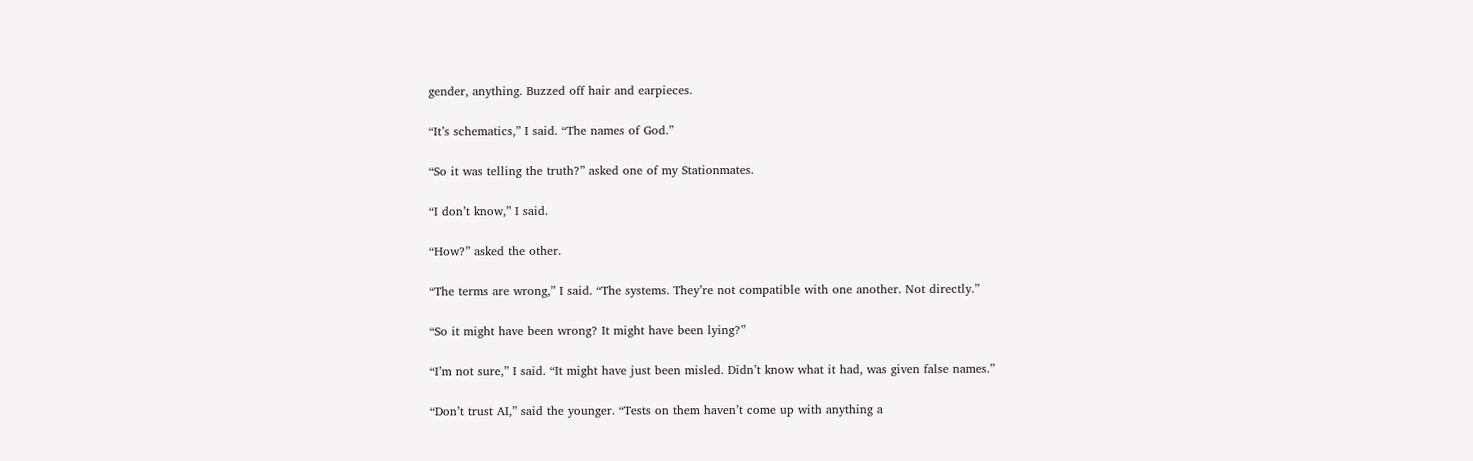gender, anything. Buzzed off hair and earpieces.

“It’s schematics,” I said. “The names of God.”

“So it was telling the truth?” asked one of my Stationmates.

“I don’t know,” I said.

“How?” asked the other.

“The terms are wrong,” I said. “The systems. They’re not compatible with one another. Not directly.”

“So it might have been wrong? It might have been lying?”

“I’m not sure,” I said. “It might have just been misled. Didn’t know what it had, was given false names.”

“Don’t trust AI,” said the younger. “Tests on them haven’t come up with anything a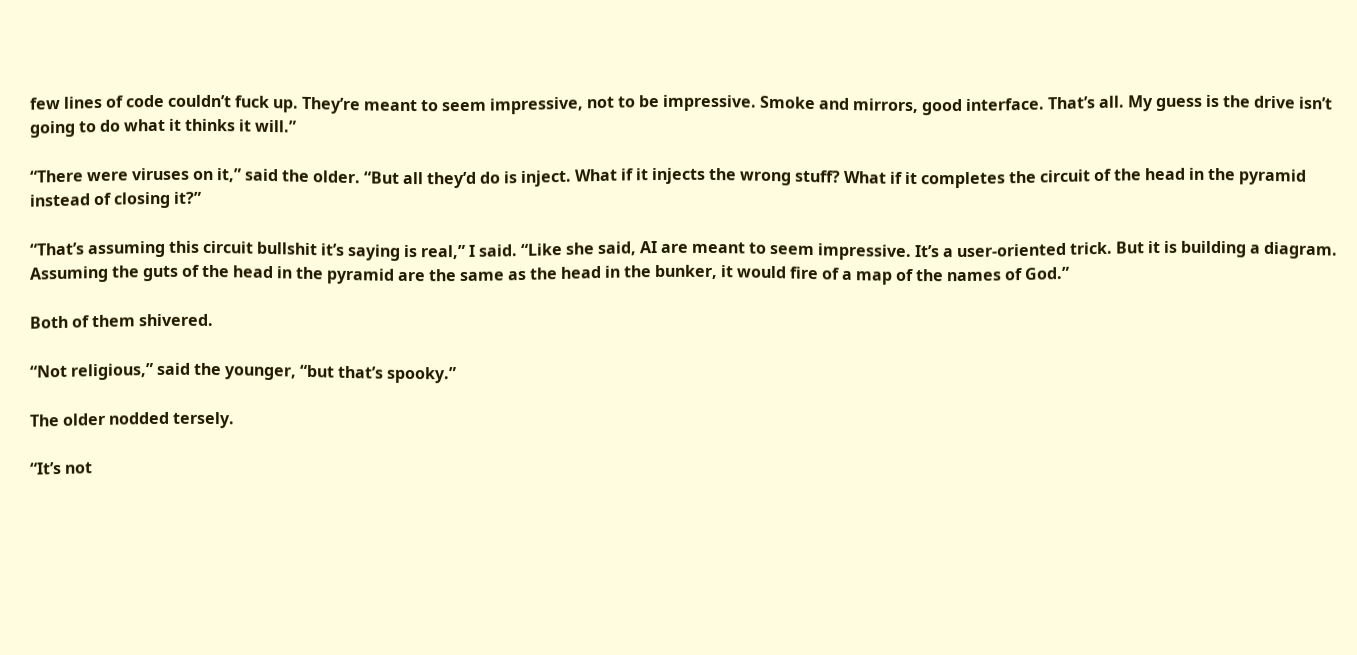few lines of code couldn’t fuck up. They’re meant to seem impressive, not to be impressive. Smoke and mirrors, good interface. That’s all. My guess is the drive isn’t going to do what it thinks it will.”

“There were viruses on it,” said the older. “But all they’d do is inject. What if it injects the wrong stuff? What if it completes the circuit of the head in the pyramid instead of closing it?”

“That’s assuming this circuit bullshit it’s saying is real,” I said. “Like she said, AI are meant to seem impressive. It’s a user-oriented trick. But it is building a diagram. Assuming the guts of the head in the pyramid are the same as the head in the bunker, it would fire of a map of the names of God.”

Both of them shivered.

“Not religious,” said the younger, “but that’s spooky.”

The older nodded tersely.

“It’s not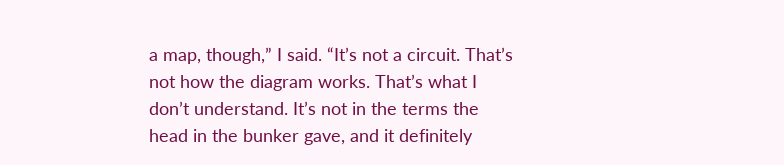a map, though,” I said. “It’s not a circuit. That’s not how the diagram works. That’s what I don’t understand. It’s not in the terms the head in the bunker gave, and it definitely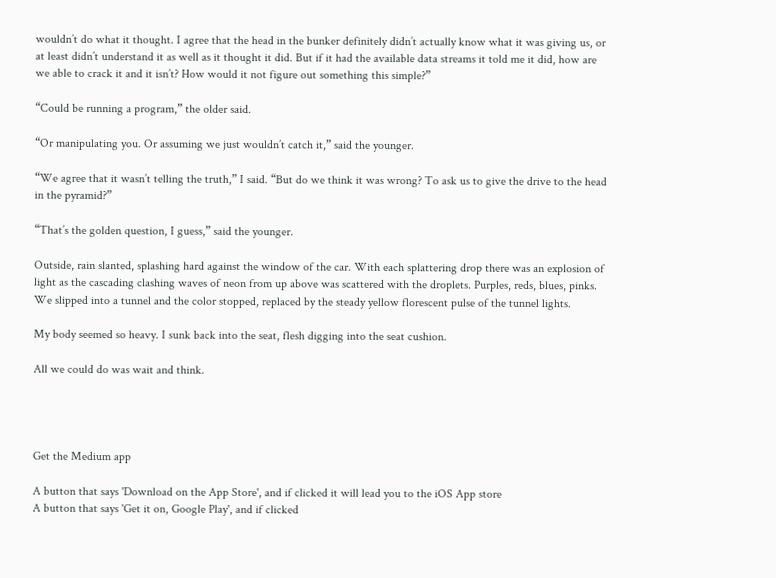wouldn’t do what it thought. I agree that the head in the bunker definitely didn’t actually know what it was giving us, or at least didn’t understand it as well as it thought it did. But if it had the available data streams it told me it did, how are we able to crack it and it isn’t? How would it not figure out something this simple?”

“Could be running a program,” the older said.

“Or manipulating you. Or assuming we just wouldn’t catch it,” said the younger.

“We agree that it wasn’t telling the truth,” I said. “But do we think it was wrong? To ask us to give the drive to the head in the pyramid?”

“That’s the golden question, I guess,” said the younger.

Outside, rain slanted, splashing hard against the window of the car. With each splattering drop there was an explosion of light as the cascading clashing waves of neon from up above was scattered with the droplets. Purples, reds, blues, pinks. We slipped into a tunnel and the color stopped, replaced by the steady yellow florescent pulse of the tunnel lights.

My body seemed so heavy. I sunk back into the seat, flesh digging into the seat cushion.

All we could do was wait and think.




Get the Medium app

A button that says 'Download on the App Store', and if clicked it will lead you to the iOS App store
A button that says 'Get it on, Google Play', and if clicked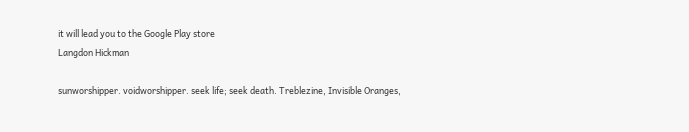it will lead you to the Google Play store
Langdon Hickman

sunworshipper. voidworshipper. seek life; seek death. Treblezine, Invisible Oranges,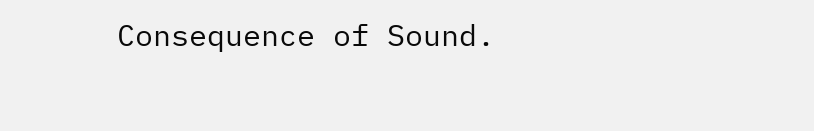Consequence of Sound.